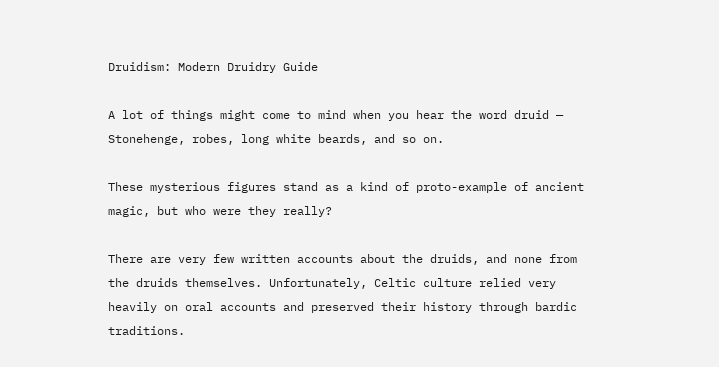Druidism: Modern Druidry Guide

A lot of things might come to mind when you hear the word druid — Stonehenge, robes, long white beards, and so on.

These mysterious figures stand as a kind of proto-example of ancient magic, but who were they really?

There are very few written accounts about the druids, and none from the druids themselves. Unfortunately, Celtic culture relied very heavily on oral accounts and preserved their history through bardic traditions.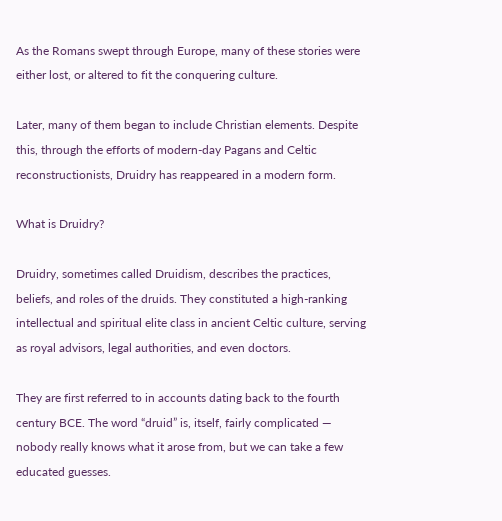As the Romans swept through Europe, many of these stories were either lost, or altered to fit the conquering culture.

Later, many of them began to include Christian elements. Despite this, through the efforts of modern-day Pagans and Celtic reconstructionists, Druidry has reappeared in a modern form.

What is Druidry?

Druidry, sometimes called Druidism, describes the practices, beliefs, and roles of the druids. They constituted a high-ranking intellectual and spiritual elite class in ancient Celtic culture, serving as royal advisors, legal authorities, and even doctors.

They are first referred to in accounts dating back to the fourth century BCE. The word “druid” is, itself, fairly complicated — nobody really knows what it arose from, but we can take a few educated guesses.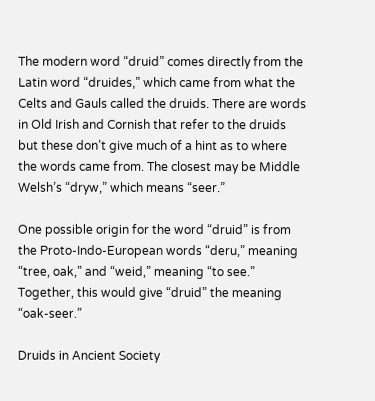The modern word “druid” comes directly from the Latin word “druides,” which came from what the Celts and Gauls called the druids. There are words in Old Irish and Cornish that refer to the druids but these don’t give much of a hint as to where the words came from. The closest may be Middle Welsh’s “dryw,” which means “seer.”

One possible origin for the word “druid” is from the Proto-Indo-European words “deru,” meaning “tree, oak,” and “weid,” meaning “to see.” Together, this would give “druid” the meaning “oak-seer.”

Druids in Ancient Society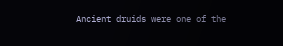Ancient druids were one of the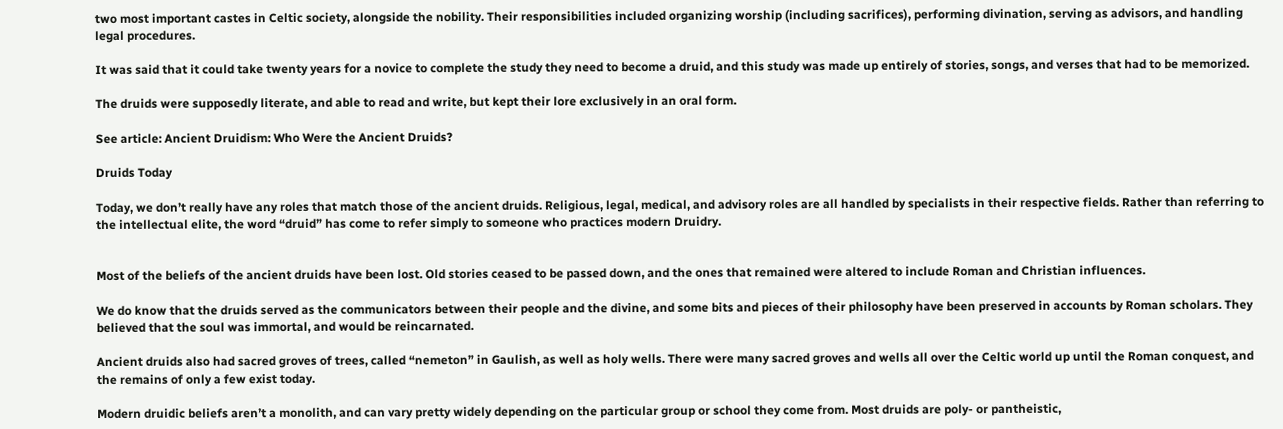two most important castes in Celtic society, alongside the nobility. Their responsibilities included organizing worship (including sacrifices), performing divination, serving as advisors, and handling legal procedures.

It was said that it could take twenty years for a novice to complete the study they need to become a druid, and this study was made up entirely of stories, songs, and verses that had to be memorized.

The druids were supposedly literate, and able to read and write, but kept their lore exclusively in an oral form.

See article: Ancient Druidism: Who Were the Ancient Druids?

Druids Today

Today, we don’t really have any roles that match those of the ancient druids. Religious, legal, medical, and advisory roles are all handled by specialists in their respective fields. Rather than referring to the intellectual elite, the word “druid” has come to refer simply to someone who practices modern Druidry.


Most of the beliefs of the ancient druids have been lost. Old stories ceased to be passed down, and the ones that remained were altered to include Roman and Christian influences.

We do know that the druids served as the communicators between their people and the divine, and some bits and pieces of their philosophy have been preserved in accounts by Roman scholars. They believed that the soul was immortal, and would be reincarnated.

Ancient druids also had sacred groves of trees, called “nemeton” in Gaulish, as well as holy wells. There were many sacred groves and wells all over the Celtic world up until the Roman conquest, and the remains of only a few exist today.

Modern druidic beliefs aren’t a monolith, and can vary pretty widely depending on the particular group or school they come from. Most druids are poly- or pantheistic,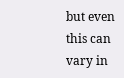but even this can vary in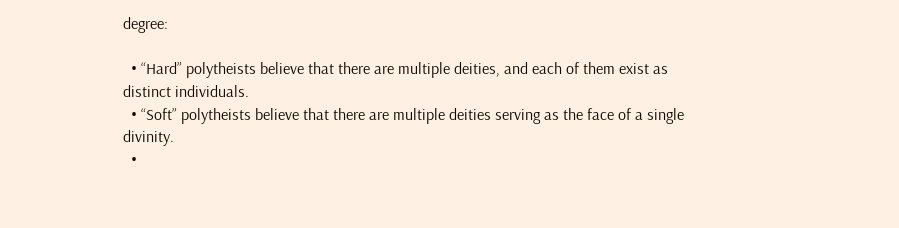degree:

  • “Hard” polytheists believe that there are multiple deities, and each of them exist as distinct individuals.
  • “Soft” polytheists believe that there are multiple deities serving as the face of a single divinity.
  •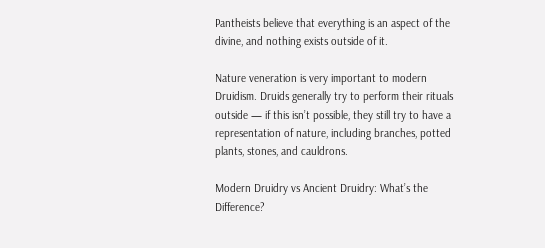Pantheists believe that everything is an aspect of the divine, and nothing exists outside of it.

Nature veneration is very important to modern Druidism. Druids generally try to perform their rituals outside — if this isn’t possible, they still try to have a representation of nature, including branches, potted plants, stones, and cauldrons.

Modern Druidry vs Ancient Druidry: What’s the Difference?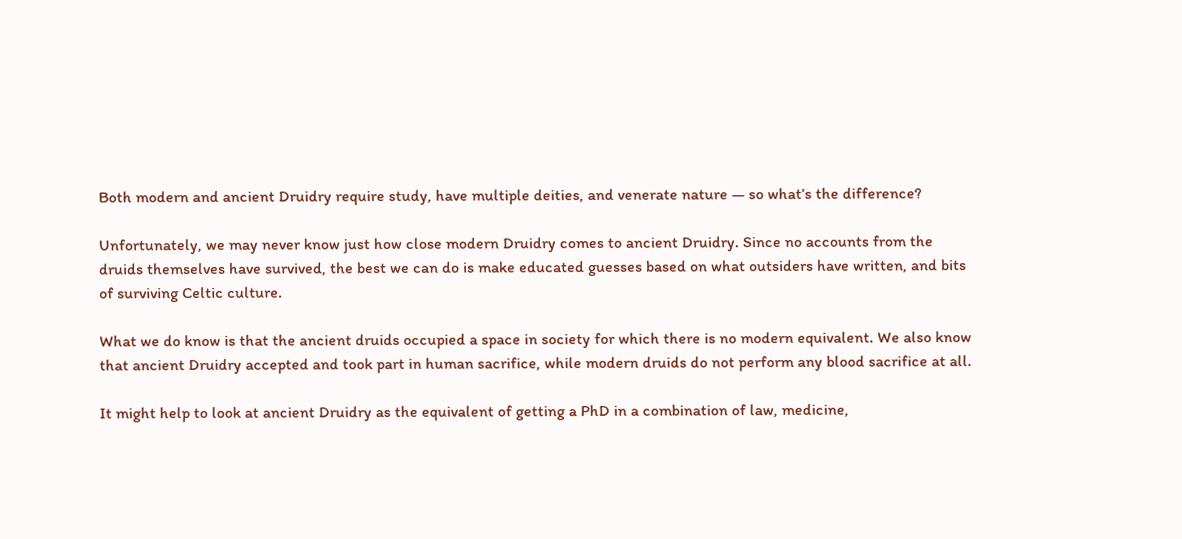Both modern and ancient Druidry require study, have multiple deities, and venerate nature — so what’s the difference?

Unfortunately, we may never know just how close modern Druidry comes to ancient Druidry. Since no accounts from the druids themselves have survived, the best we can do is make educated guesses based on what outsiders have written, and bits of surviving Celtic culture.

What we do know is that the ancient druids occupied a space in society for which there is no modern equivalent. We also know that ancient Druidry accepted and took part in human sacrifice, while modern druids do not perform any blood sacrifice at all.

It might help to look at ancient Druidry as the equivalent of getting a PhD in a combination of law, medicine,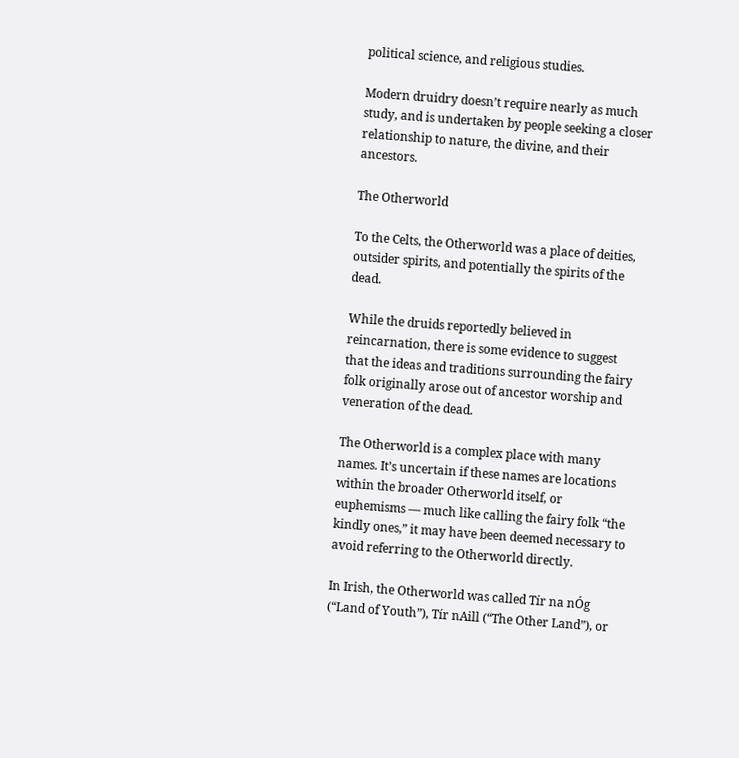political science, and religious studies.

Modern druidry doesn’t require nearly as much study, and is undertaken by people seeking a closer relationship to nature, the divine, and their ancestors.

The Otherworld

To the Celts, the Otherworld was a place of deities, outsider spirits, and potentially the spirits of the dead.

While the druids reportedly believed in reincarnation, there is some evidence to suggest that the ideas and traditions surrounding the fairy folk originally arose out of ancestor worship and veneration of the dead.

The Otherworld is a complex place with many names. It’s uncertain if these names are locations within the broader Otherworld itself, or euphemisms — much like calling the fairy folk “the kindly ones,” it may have been deemed necessary to avoid referring to the Otherworld directly.

In Irish, the Otherworld was called Tír na nÓg (“Land of Youth”), Tír nAill (“The Other Land”), or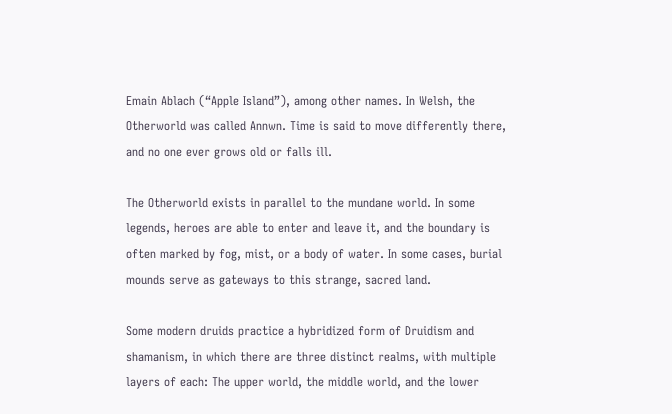Emain Ablach (“Apple Island”), among other names. In Welsh, the Otherworld was called Annwn. Time is said to move differently there, and no one ever grows old or falls ill.

The Otherworld exists in parallel to the mundane world. In some legends, heroes are able to enter and leave it, and the boundary is often marked by fog, mist, or a body of water. In some cases, burial mounds serve as gateways to this strange, sacred land.

Some modern druids practice a hybridized form of Druidism and shamanism, in which there are three distinct realms, with multiple layers of each: The upper world, the middle world, and the lower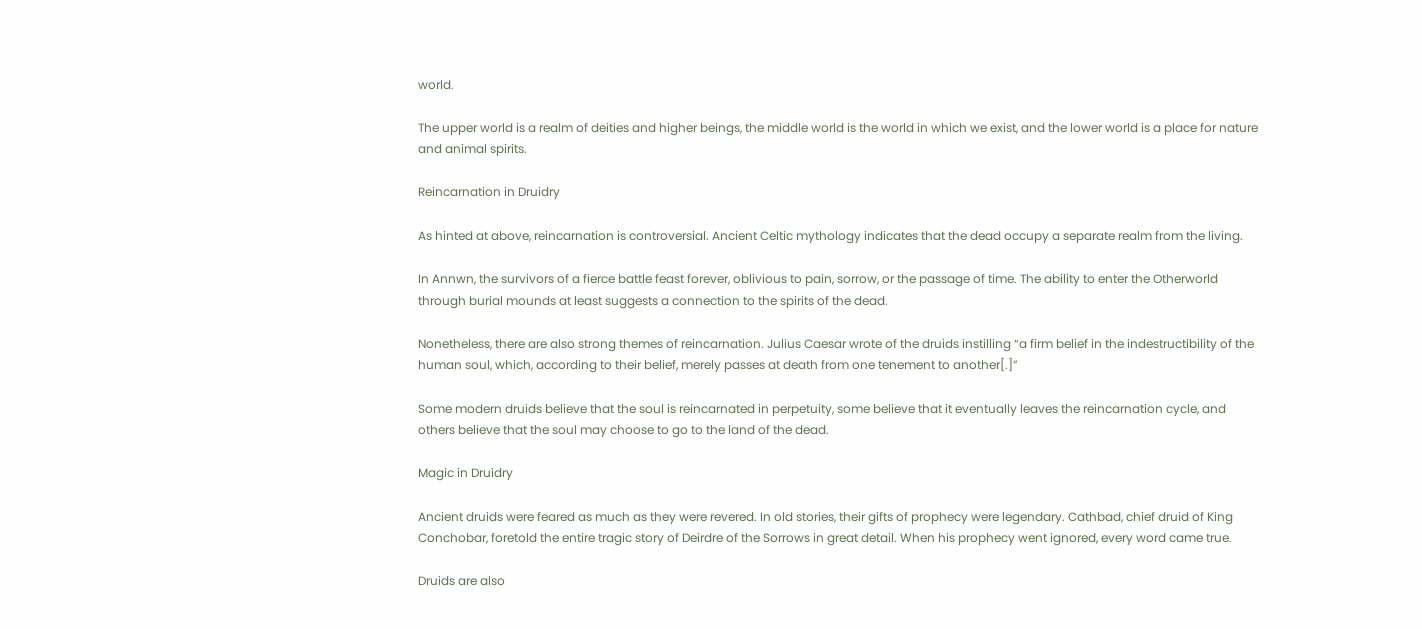world.

The upper world is a realm of deities and higher beings, the middle world is the world in which we exist, and the lower world is a place for nature and animal spirits.

Reincarnation in Druidry

As hinted at above, reincarnation is controversial. Ancient Celtic mythology indicates that the dead occupy a separate realm from the living.

In Annwn, the survivors of a fierce battle feast forever, oblivious to pain, sorrow, or the passage of time. The ability to enter the Otherworld through burial mounds at least suggests a connection to the spirits of the dead.

Nonetheless, there are also strong themes of reincarnation. Julius Caesar wrote of the druids instilling “a firm belief in the indestructibility of the human soul, which, according to their belief, merely passes at death from one tenement to another[.]”

Some modern druids believe that the soul is reincarnated in perpetuity, some believe that it eventually leaves the reincarnation cycle, and others believe that the soul may choose to go to the land of the dead.

Magic in Druidry

Ancient druids were feared as much as they were revered. In old stories, their gifts of prophecy were legendary. Cathbad, chief druid of King Conchobar, foretold the entire tragic story of Deirdre of the Sorrows in great detail. When his prophecy went ignored, every word came true.

Druids are also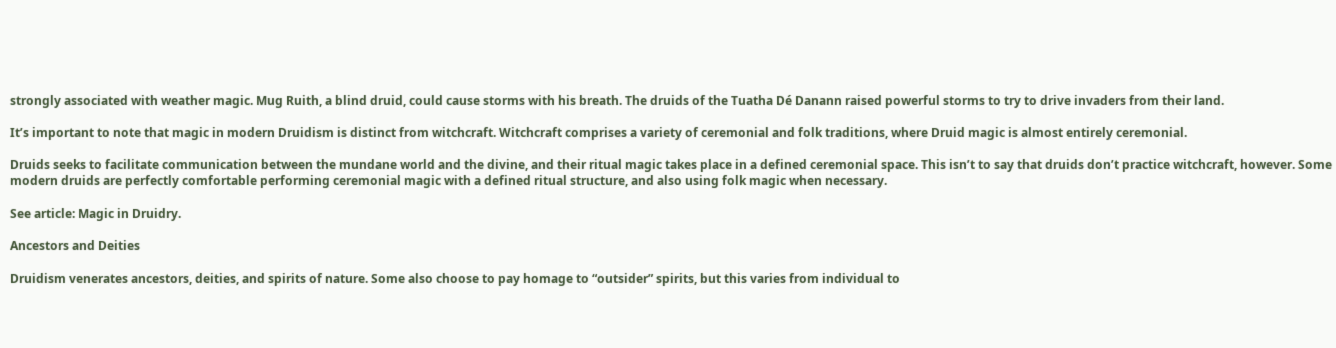strongly associated with weather magic. Mug Ruith, a blind druid, could cause storms with his breath. The druids of the Tuatha Dé Danann raised powerful storms to try to drive invaders from their land.

It’s important to note that magic in modern Druidism is distinct from witchcraft. Witchcraft comprises a variety of ceremonial and folk traditions, where Druid magic is almost entirely ceremonial.

Druids seeks to facilitate communication between the mundane world and the divine, and their ritual magic takes place in a defined ceremonial space. This isn’t to say that druids don’t practice witchcraft, however. Some modern druids are perfectly comfortable performing ceremonial magic with a defined ritual structure, and also using folk magic when necessary.

See article: Magic in Druidry.

Ancestors and Deities

Druidism venerates ancestors, deities, and spirits of nature. Some also choose to pay homage to “outsider” spirits, but this varies from individual to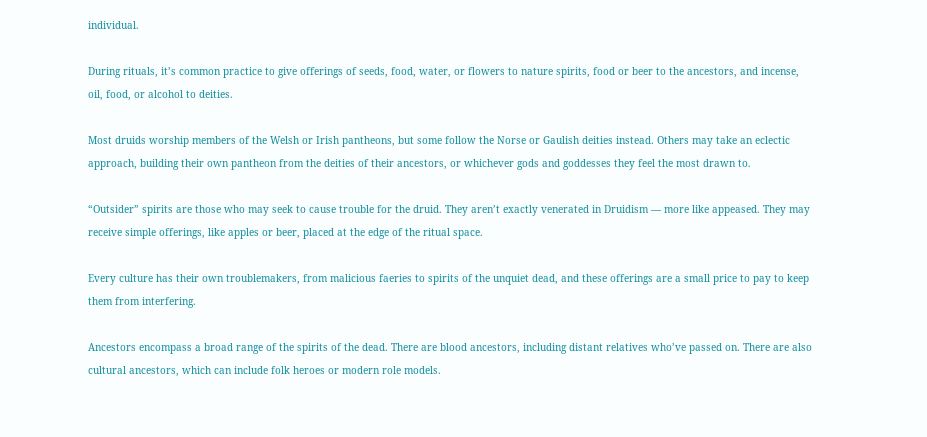individual.

During rituals, it’s common practice to give offerings of seeds, food, water, or flowers to nature spirits, food or beer to the ancestors, and incense, oil, food, or alcohol to deities.

Most druids worship members of the Welsh or Irish pantheons, but some follow the Norse or Gaulish deities instead. Others may take an eclectic approach, building their own pantheon from the deities of their ancestors, or whichever gods and goddesses they feel the most drawn to.

“Outsider” spirits are those who may seek to cause trouble for the druid. They aren’t exactly venerated in Druidism — more like appeased. They may receive simple offerings, like apples or beer, placed at the edge of the ritual space.

Every culture has their own troublemakers, from malicious faeries to spirits of the unquiet dead, and these offerings are a small price to pay to keep them from interfering.

Ancestors encompass a broad range of the spirits of the dead. There are blood ancestors, including distant relatives who’ve passed on. There are also cultural ancestors, which can include folk heroes or modern role models.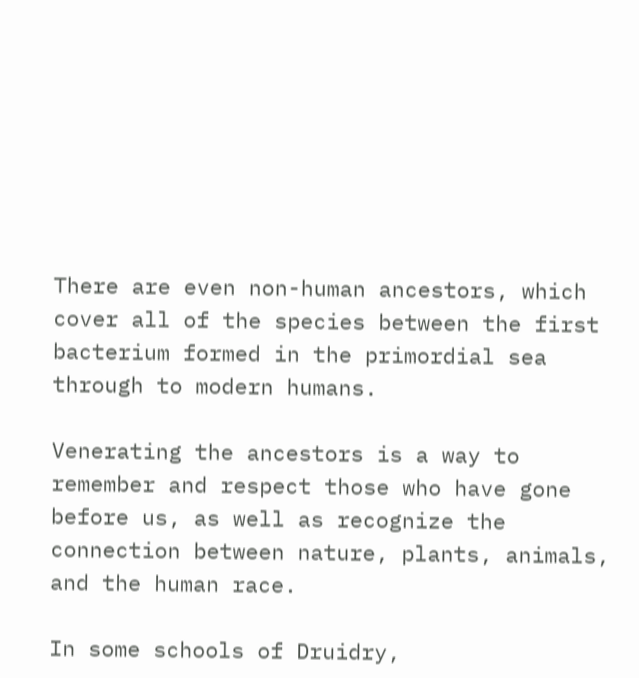There are even non-human ancestors, which cover all of the species between the first bacterium formed in the primordial sea through to modern humans.

Venerating the ancestors is a way to remember and respect those who have gone before us, as well as recognize the connection between nature, plants, animals, and the human race.

In some schools of Druidry,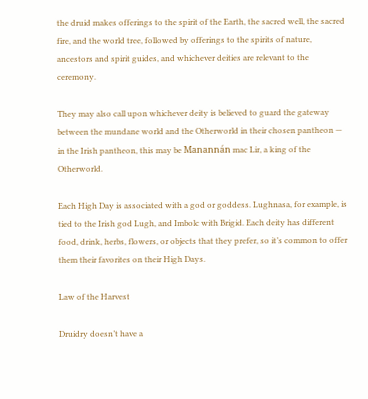the druid makes offerings to the spirit of the Earth, the sacred well, the sacred fire, and the world tree, followed by offerings to the spirits of nature, ancestors and spirit guides, and whichever deities are relevant to the ceremony.

They may also call upon whichever deity is believed to guard the gateway between the mundane world and the Otherworld in their chosen pantheon — in the Irish pantheon, this may be Manannán mac Lir, a king of the Otherworld.

Each High Day is associated with a god or goddess. Lughnasa, for example, is tied to the Irish god Lugh, and Imbolc with Brigid. Each deity has different food, drink, herbs, flowers, or objects that they prefer, so it’s common to offer them their favorites on their High Days.

Law of the Harvest

Druidry doesn’t have a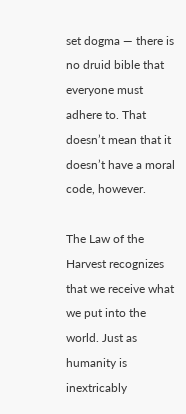set dogma — there is no druid bible that everyone must adhere to. That doesn’t mean that it doesn’t have a moral code, however.

The Law of the Harvest recognizes that we receive what we put into the world. Just as humanity is inextricably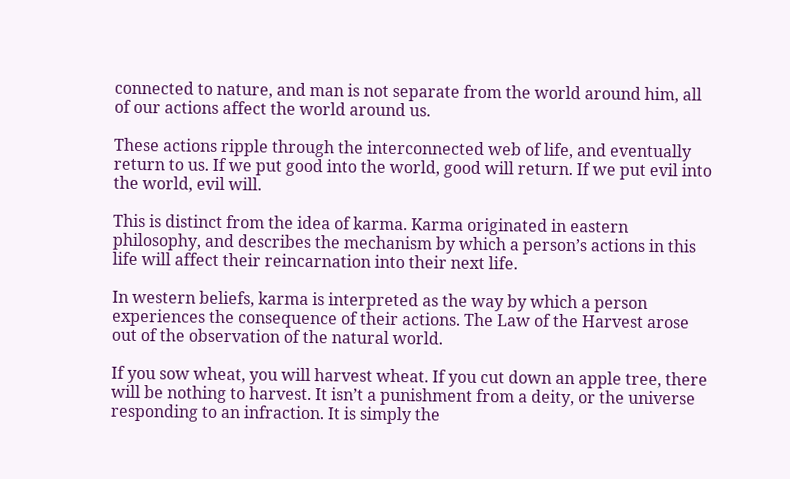connected to nature, and man is not separate from the world around him, all of our actions affect the world around us.

These actions ripple through the interconnected web of life, and eventually return to us. If we put good into the world, good will return. If we put evil into the world, evil will.

This is distinct from the idea of karma. Karma originated in eastern philosophy, and describes the mechanism by which a person’s actions in this life will affect their reincarnation into their next life.

In western beliefs, karma is interpreted as the way by which a person experiences the consequence of their actions. The Law of the Harvest arose out of the observation of the natural world.

If you sow wheat, you will harvest wheat. If you cut down an apple tree, there will be nothing to harvest. It isn’t a punishment from a deity, or the universe responding to an infraction. It is simply the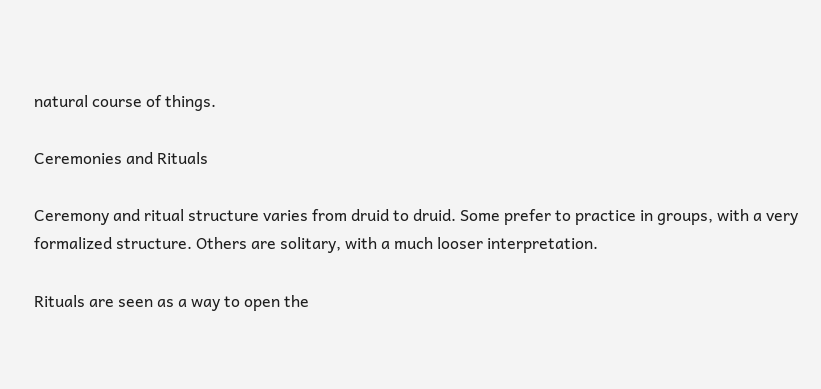natural course of things.

Ceremonies and Rituals

Ceremony and ritual structure varies from druid to druid. Some prefer to practice in groups, with a very formalized structure. Others are solitary, with a much looser interpretation.

Rituals are seen as a way to open the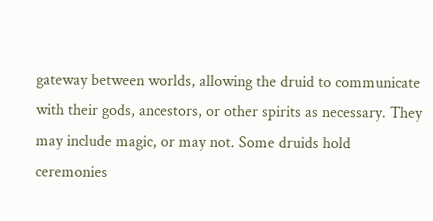gateway between worlds, allowing the druid to communicate with their gods, ancestors, or other spirits as necessary. They may include magic, or may not. Some druids hold ceremonies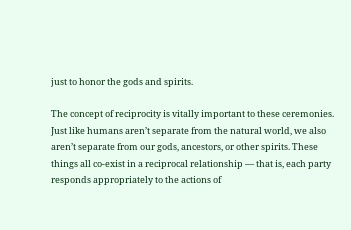just to honor the gods and spirits.

The concept of reciprocity is vitally important to these ceremonies. Just like humans aren’t separate from the natural world, we also aren’t separate from our gods, ancestors, or other spirits. These things all co-exist in a reciprocal relationship — that is, each party responds appropriately to the actions of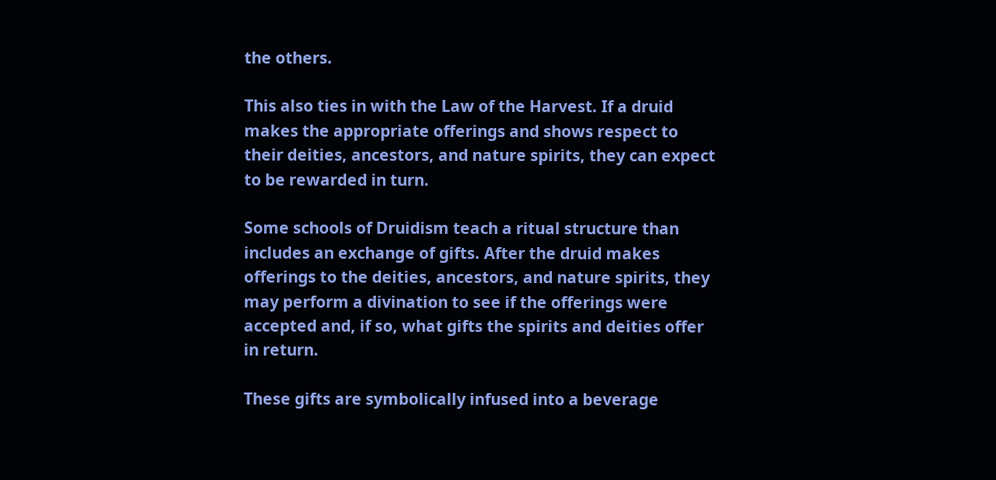the others.

This also ties in with the Law of the Harvest. If a druid makes the appropriate offerings and shows respect to their deities, ancestors, and nature spirits, they can expect to be rewarded in turn.

Some schools of Druidism teach a ritual structure than includes an exchange of gifts. After the druid makes offerings to the deities, ancestors, and nature spirits, they may perform a divination to see if the offerings were accepted and, if so, what gifts the spirits and deities offer in return.

These gifts are symbolically infused into a beverage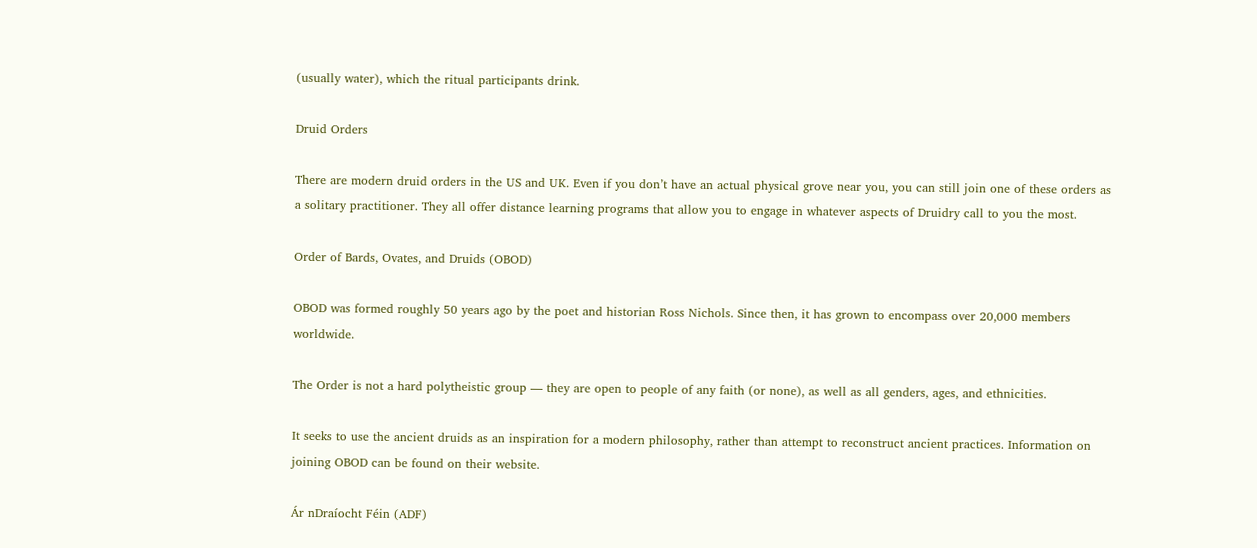(usually water), which the ritual participants drink.

Druid Orders

There are modern druid orders in the US and UK. Even if you don’t have an actual physical grove near you, you can still join one of these orders as a solitary practitioner. They all offer distance learning programs that allow you to engage in whatever aspects of Druidry call to you the most.

Order of Bards, Ovates, and Druids (OBOD)

OBOD was formed roughly 50 years ago by the poet and historian Ross Nichols. Since then, it has grown to encompass over 20,000 members worldwide.

The Order is not a hard polytheistic group — they are open to people of any faith (or none), as well as all genders, ages, and ethnicities.

It seeks to use the ancient druids as an inspiration for a modern philosophy, rather than attempt to reconstruct ancient practices. Information on joining OBOD can be found on their website.

Ár nDraíocht Féin (ADF)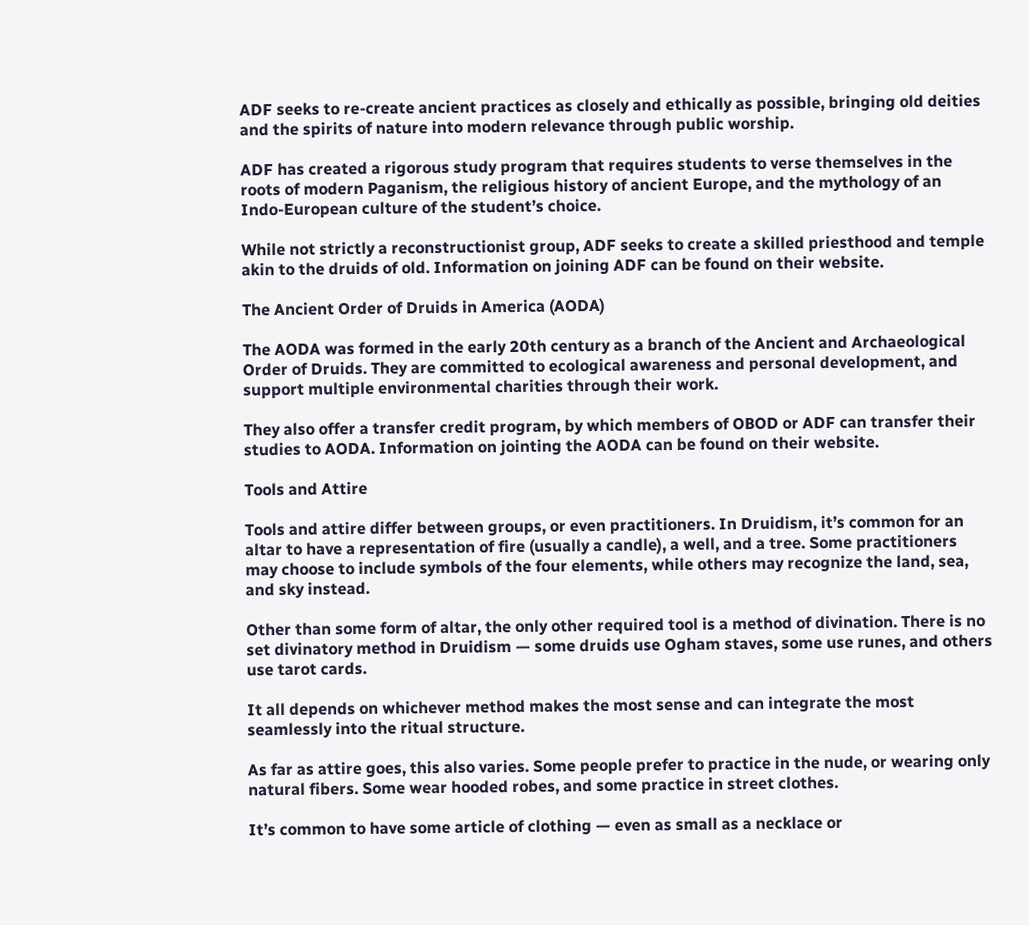ADF seeks to re-create ancient practices as closely and ethically as possible, bringing old deities and the spirits of nature into modern relevance through public worship.

ADF has created a rigorous study program that requires students to verse themselves in the roots of modern Paganism, the religious history of ancient Europe, and the mythology of an Indo-European culture of the student’s choice.

While not strictly a reconstructionist group, ADF seeks to create a skilled priesthood and temple akin to the druids of old. Information on joining ADF can be found on their website.

The Ancient Order of Druids in America (AODA)

The AODA was formed in the early 20th century as a branch of the Ancient and Archaeological Order of Druids. They are committed to ecological awareness and personal development, and support multiple environmental charities through their work.

They also offer a transfer credit program, by which members of OBOD or ADF can transfer their studies to AODA. Information on jointing the AODA can be found on their website.

Tools and Attire

Tools and attire differ between groups, or even practitioners. In Druidism, it’s common for an altar to have a representation of fire (usually a candle), a well, and a tree. Some practitioners may choose to include symbols of the four elements, while others may recognize the land, sea, and sky instead.

Other than some form of altar, the only other required tool is a method of divination. There is no set divinatory method in Druidism — some druids use Ogham staves, some use runes, and others use tarot cards.

It all depends on whichever method makes the most sense and can integrate the most seamlessly into the ritual structure.

As far as attire goes, this also varies. Some people prefer to practice in the nude, or wearing only natural fibers. Some wear hooded robes, and some practice in street clothes.

It’s common to have some article of clothing — even as small as a necklace or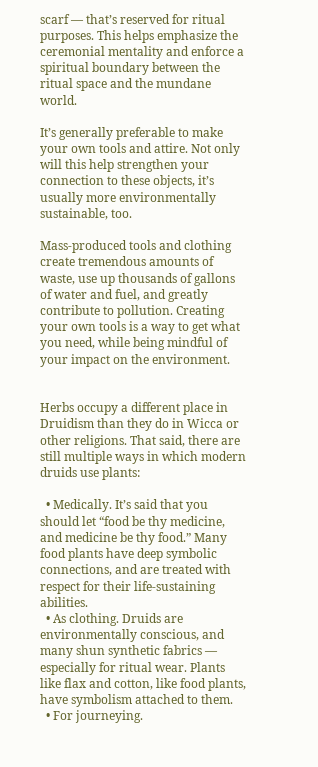scarf — that’s reserved for ritual purposes. This helps emphasize the ceremonial mentality and enforce a spiritual boundary between the ritual space and the mundane world.

It’s generally preferable to make your own tools and attire. Not only will this help strengthen your connection to these objects, it’s usually more environmentally sustainable, too.

Mass-produced tools and clothing create tremendous amounts of waste, use up thousands of gallons of water and fuel, and greatly contribute to pollution. Creating your own tools is a way to get what you need, while being mindful of your impact on the environment.


Herbs occupy a different place in Druidism than they do in Wicca or other religions. That said, there are still multiple ways in which modern druids use plants:

  • Medically. It’s said that you should let “food be thy medicine, and medicine be thy food.” Many food plants have deep symbolic connections, and are treated with respect for their life-sustaining abilities.
  • As clothing. Druids are environmentally conscious, and many shun synthetic fabrics — especially for ritual wear. Plants like flax and cotton, like food plants, have symbolism attached to them.
  • For journeying.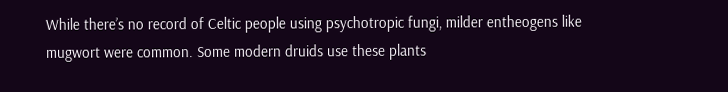While there’s no record of Celtic people using psychotropic fungi, milder entheogens like mugwort were common. Some modern druids use these plants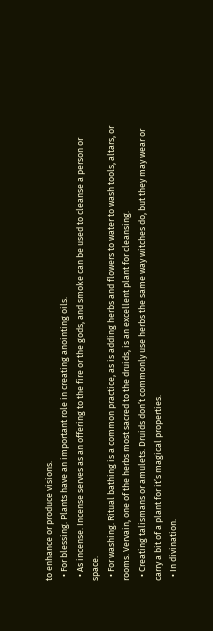to enhance or produce visions.
  • For blessing. Plants have an important role in creating anointing oils.
  • As incense. Incense serves as an offering to the fire or the gods, and smoke can be used to cleanse a person or space.
  • For washing. Ritual bathing is a common practice, as is adding herbs and flowers to water to wash tools, altars, or rooms. Vervain, one of the herbs most sacred to the druids, is an excellent plant for cleansing.
  • Creating talismans or amulets. Druids don’t commonly use herbs the same way witches do, but they may wear or carry a bit of a plant for it’s magical properties.
  • In divination.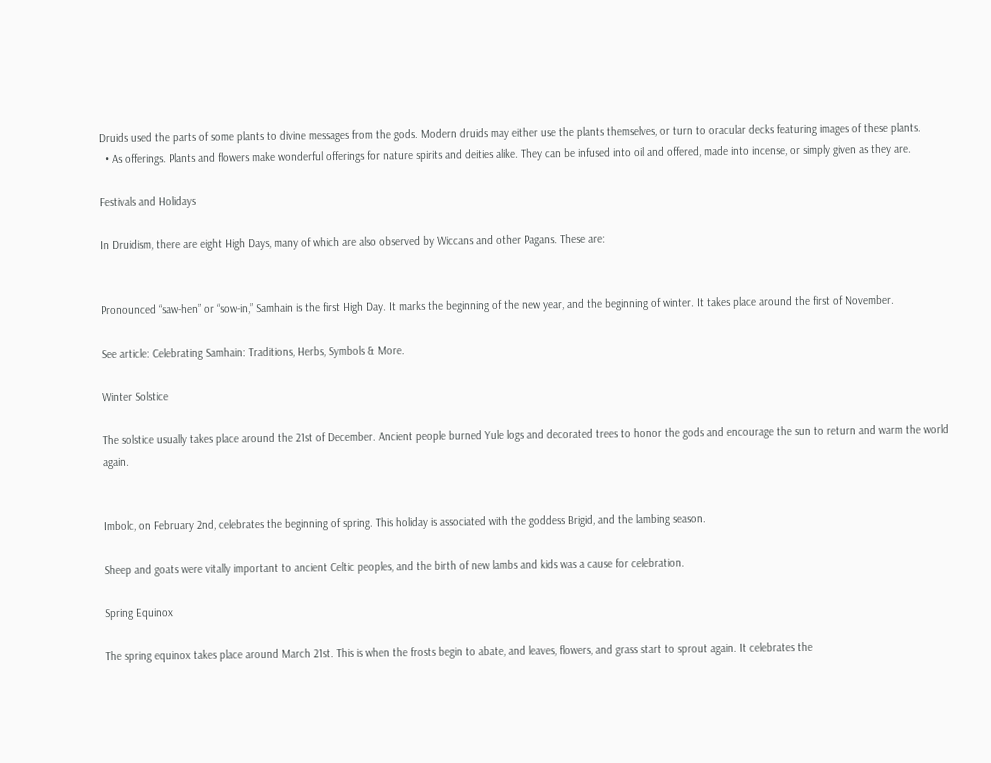Druids used the parts of some plants to divine messages from the gods. Modern druids may either use the plants themselves, or turn to oracular decks featuring images of these plants.
  • As offerings. Plants and flowers make wonderful offerings for nature spirits and deities alike. They can be infused into oil and offered, made into incense, or simply given as they are.

Festivals and Holidays

In Druidism, there are eight High Days, many of which are also observed by Wiccans and other Pagans. These are:


Pronounced “saw-hen” or “sow-in,” Samhain is the first High Day. It marks the beginning of the new year, and the beginning of winter. It takes place around the first of November.

See article: Celebrating Samhain: Traditions, Herbs, Symbols & More.

Winter Solstice

The solstice usually takes place around the 21st of December. Ancient people burned Yule logs and decorated trees to honor the gods and encourage the sun to return and warm the world again.


Imbolc, on February 2nd, celebrates the beginning of spring. This holiday is associated with the goddess Brigid, and the lambing season.

Sheep and goats were vitally important to ancient Celtic peoples, and the birth of new lambs and kids was a cause for celebration.

Spring Equinox

The spring equinox takes place around March 21st. This is when the frosts begin to abate, and leaves, flowers, and grass start to sprout again. It celebrates the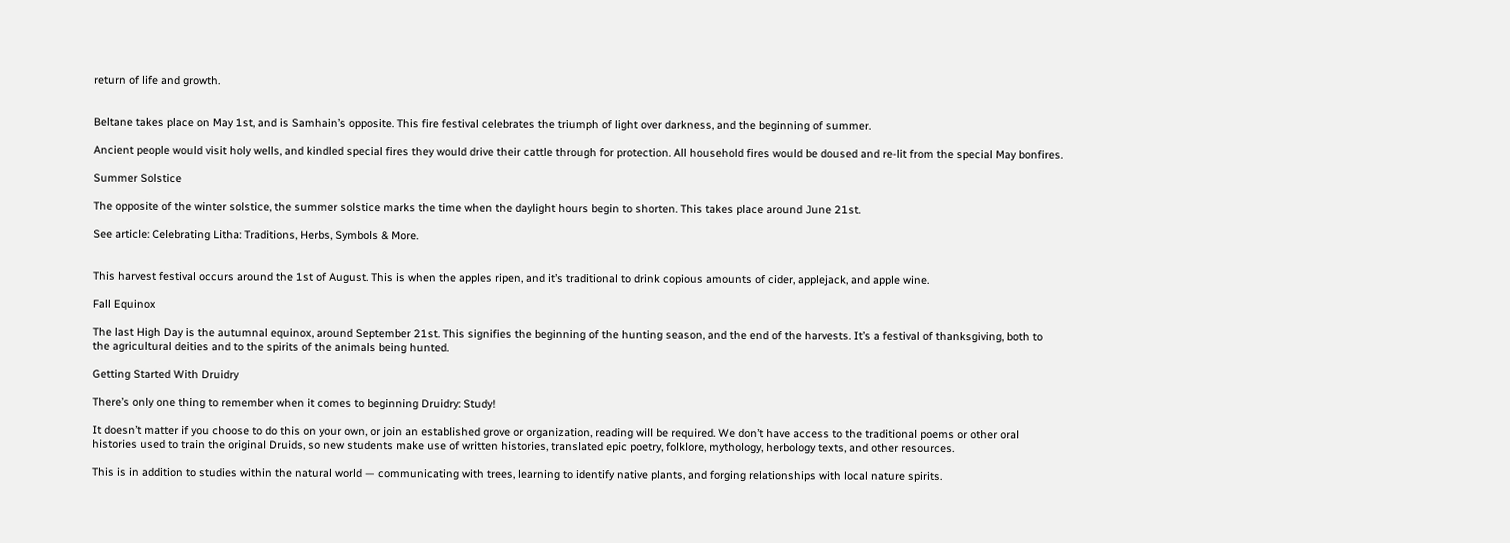return of life and growth.


Beltane takes place on May 1st, and is Samhain’s opposite. This fire festival celebrates the triumph of light over darkness, and the beginning of summer.

Ancient people would visit holy wells, and kindled special fires they would drive their cattle through for protection. All household fires would be doused and re-lit from the special May bonfires.

Summer Solstice

The opposite of the winter solstice, the summer solstice marks the time when the daylight hours begin to shorten. This takes place around June 21st.

See article: Celebrating Litha: Traditions, Herbs, Symbols & More.


This harvest festival occurs around the 1st of August. This is when the apples ripen, and it’s traditional to drink copious amounts of cider, applejack, and apple wine.

Fall Equinox

The last High Day is the autumnal equinox, around September 21st. This signifies the beginning of the hunting season, and the end of the harvests. It’s a festival of thanksgiving, both to the agricultural deities and to the spirits of the animals being hunted.

Getting Started With Druidry

There’s only one thing to remember when it comes to beginning Druidry: Study!

It doesn’t matter if you choose to do this on your own, or join an established grove or organization, reading will be required. We don’t have access to the traditional poems or other oral histories used to train the original Druids, so new students make use of written histories, translated epic poetry, folklore, mythology, herbology texts, and other resources.

This is in addition to studies within the natural world — communicating with trees, learning to identify native plants, and forging relationships with local nature spirits.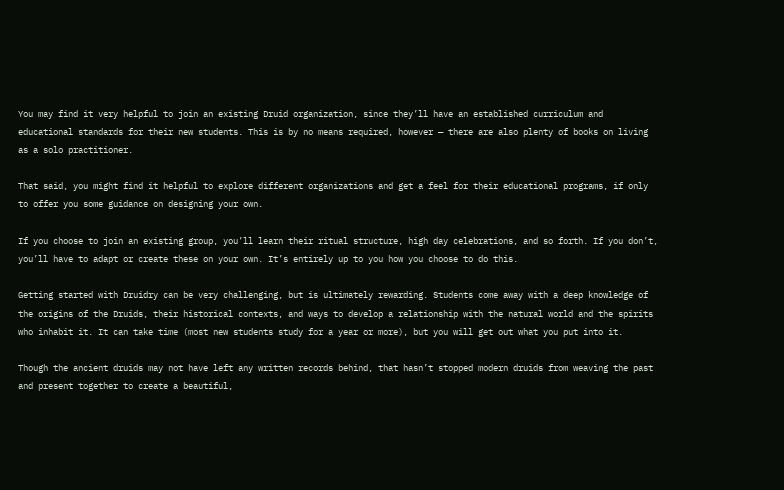You may find it very helpful to join an existing Druid organization, since they’ll have an established curriculum and educational standards for their new students. This is by no means required, however — there are also plenty of books on living as a solo practitioner.

That said, you might find it helpful to explore different organizations and get a feel for their educational programs, if only to offer you some guidance on designing your own.

If you choose to join an existing group, you’ll learn their ritual structure, high day celebrations, and so forth. If you don’t, you’ll have to adapt or create these on your own. It’s entirely up to you how you choose to do this.

Getting started with Druidry can be very challenging, but is ultimately rewarding. Students come away with a deep knowledge of the origins of the Druids, their historical contexts, and ways to develop a relationship with the natural world and the spirits who inhabit it. It can take time (most new students study for a year or more), but you will get out what you put into it.

Though the ancient druids may not have left any written records behind, that hasn’t stopped modern druids from weaving the past and present together to create a beautiful,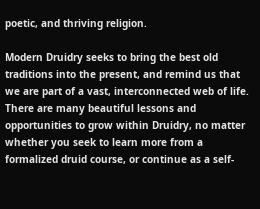poetic, and thriving religion.

Modern Druidry seeks to bring the best old traditions into the present, and remind us that we are part of a vast, interconnected web of life. There are many beautiful lessons and opportunities to grow within Druidry, no matter whether you seek to learn more from a formalized druid course, or continue as a self-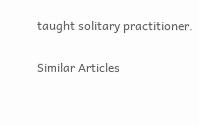taught solitary practitioner.

Similar Articles